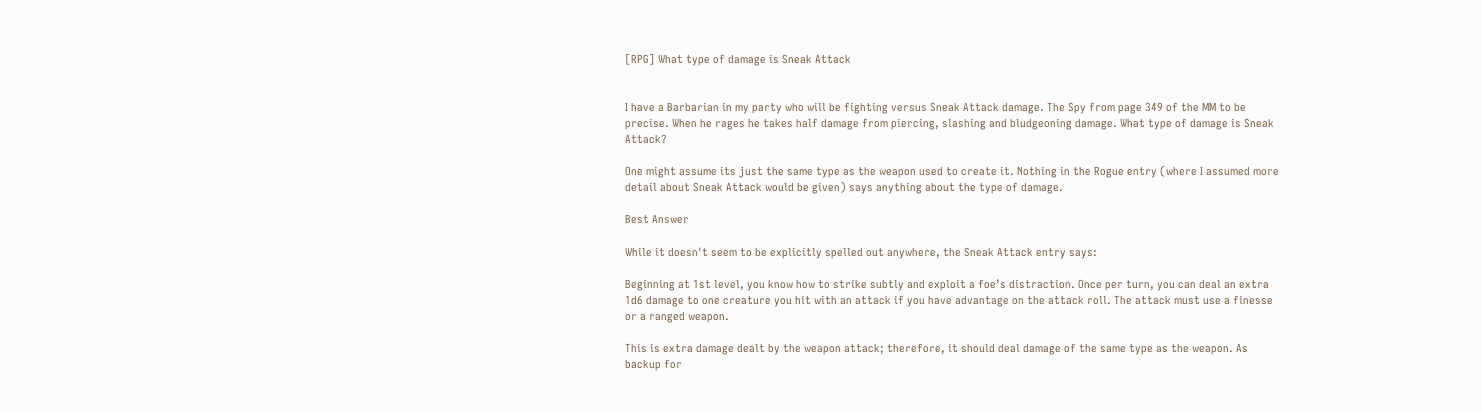[RPG] What type of damage is Sneak Attack


I have a Barbarian in my party who will be fighting versus Sneak Attack damage. The Spy from page 349 of the MM to be precise. When he rages he takes half damage from piercing, slashing and bludgeoning damage. What type of damage is Sneak Attack?

One might assume its just the same type as the weapon used to create it. Nothing in the Rogue entry (where I assumed more detail about Sneak Attack would be given) says anything about the type of damage.

Best Answer

While it doesn't seem to be explicitly spelled out anywhere, the Sneak Attack entry says:

Beginning at 1st level, you know how to strike subtly and exploit a foe’s distraction. Once per turn, you can deal an extra 1d6 damage to one creature you hit with an attack if you have advantage on the attack roll. The attack must use a finesse or a ranged weapon.

This is extra damage dealt by the weapon attack; therefore, it should deal damage of the same type as the weapon. As backup for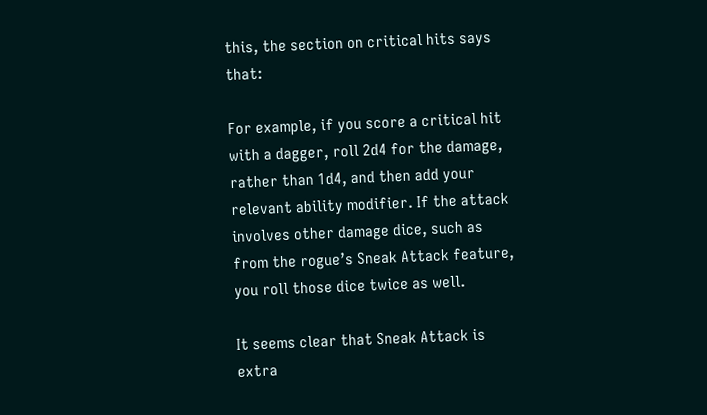this, the section on critical hits says that:

For example, if you score a critical hit with a dagger, roll 2d4 for the damage, rather than 1d4, and then add your relevant ability modifier. If the attack involves other damage dice, such as from the rogue’s Sneak Attack feature, you roll those dice twice as well.

It seems clear that Sneak Attack is extra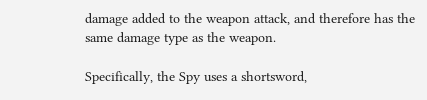damage added to the weapon attack, and therefore has the same damage type as the weapon.

Specifically, the Spy uses a shortsword,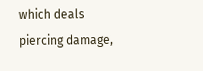which deals piercing damage,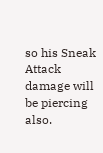so his Sneak Attack damage will be piercing also.